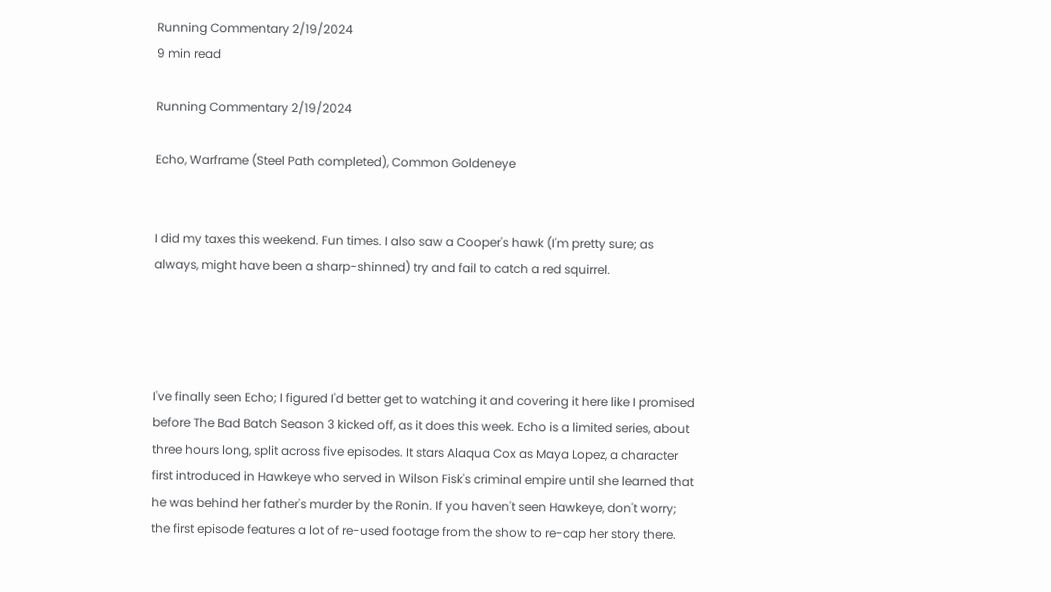Running Commentary 2/19/2024
9 min read

Running Commentary 2/19/2024

Echo, Warframe (Steel Path completed), Common Goldeneye


I did my taxes this weekend. Fun times. I also saw a Cooper's hawk (I'm pretty sure; as always, might have been a sharp-shinned) try and fail to catch a red squirrel.




I've finally seen Echo; I figured I'd better get to watching it and covering it here like I promised before The Bad Batch Season 3 kicked off, as it does this week. Echo is a limited series, about three hours long, split across five episodes. It stars Alaqua Cox as Maya Lopez, a character first introduced in Hawkeye who served in Wilson Fisk's criminal empire until she learned that he was behind her father's murder by the Ronin. If you haven't seen Hawkeye, don't worry; the first episode features a lot of re-used footage from the show to re-cap her story there.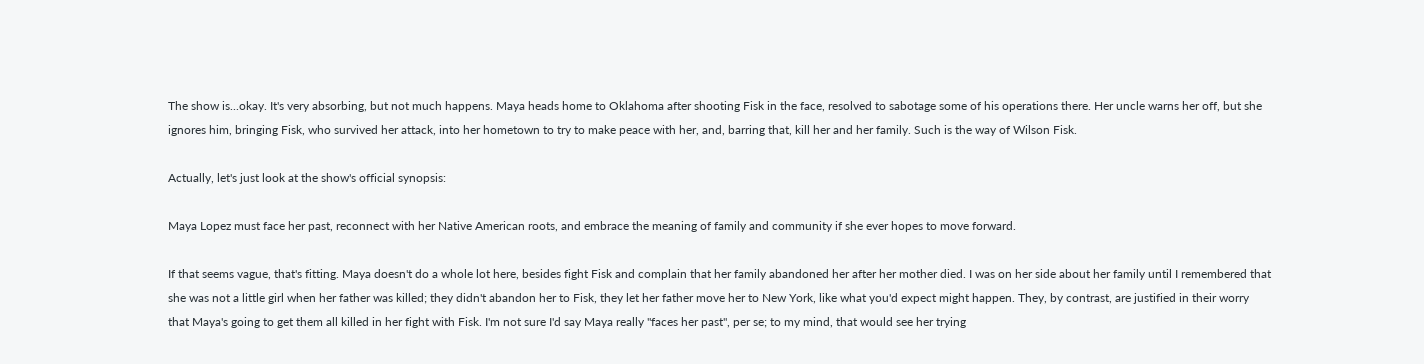The show is...okay. It's very absorbing, but not much happens. Maya heads home to Oklahoma after shooting Fisk in the face, resolved to sabotage some of his operations there. Her uncle warns her off, but she ignores him, bringing Fisk, who survived her attack, into her hometown to try to make peace with her, and, barring that, kill her and her family. Such is the way of Wilson Fisk.

Actually, let's just look at the show's official synopsis:

Maya Lopez must face her past, reconnect with her Native American roots, and embrace the meaning of family and community if she ever hopes to move forward.

If that seems vague, that's fitting. Maya doesn't do a whole lot here, besides fight Fisk and complain that her family abandoned her after her mother died. I was on her side about her family until I remembered that she was not a little girl when her father was killed; they didn't abandon her to Fisk, they let her father move her to New York, like what you'd expect might happen. They, by contrast, are justified in their worry that Maya's going to get them all killed in her fight with Fisk. I'm not sure I'd say Maya really "faces her past", per se; to my mind, that would see her trying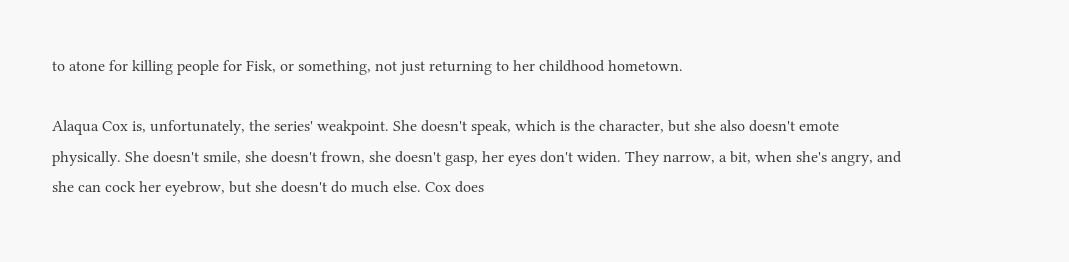to atone for killing people for Fisk, or something, not just returning to her childhood hometown.

Alaqua Cox is, unfortunately, the series' weakpoint. She doesn't speak, which is the character, but she also doesn't emote physically. She doesn't smile, she doesn't frown, she doesn't gasp, her eyes don't widen. They narrow, a bit, when she's angry, and she can cock her eyebrow, but she doesn't do much else. Cox does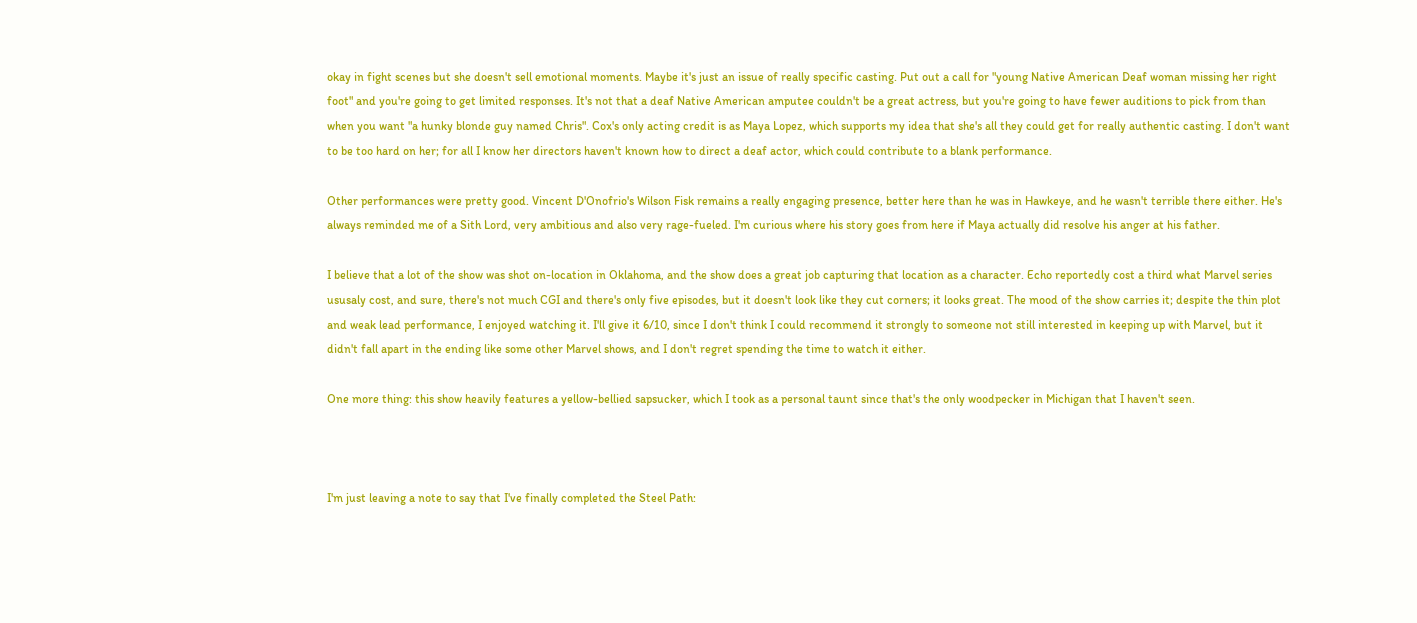okay in fight scenes but she doesn't sell emotional moments. Maybe it's just an issue of really specific casting. Put out a call for "young Native American Deaf woman missing her right foot" and you're going to get limited responses. It's not that a deaf Native American amputee couldn't be a great actress, but you're going to have fewer auditions to pick from than when you want "a hunky blonde guy named Chris". Cox's only acting credit is as Maya Lopez, which supports my idea that she's all they could get for really authentic casting. I don't want to be too hard on her; for all I know her directors haven't known how to direct a deaf actor, which could contribute to a blank performance.

Other performances were pretty good. Vincent D'Onofrio's Wilson Fisk remains a really engaging presence, better here than he was in Hawkeye, and he wasn't terrible there either. He's always reminded me of a Sith Lord, very ambitious and also very rage-fueled. I'm curious where his story goes from here if Maya actually did resolve his anger at his father.

I believe that a lot of the show was shot on-location in Oklahoma, and the show does a great job capturing that location as a character. Echo reportedly cost a third what Marvel series ususaly cost, and sure, there's not much CGI and there's only five episodes, but it doesn't look like they cut corners; it looks great. The mood of the show carries it; despite the thin plot and weak lead performance, I enjoyed watching it. I'll give it 6/10, since I don't think I could recommend it strongly to someone not still interested in keeping up with Marvel, but it didn't fall apart in the ending like some other Marvel shows, and I don't regret spending the time to watch it either.

One more thing: this show heavily features a yellow-bellied sapsucker, which I took as a personal taunt since that's the only woodpecker in Michigan that I haven't seen.



I'm just leaving a note to say that I've finally completed the Steel Path: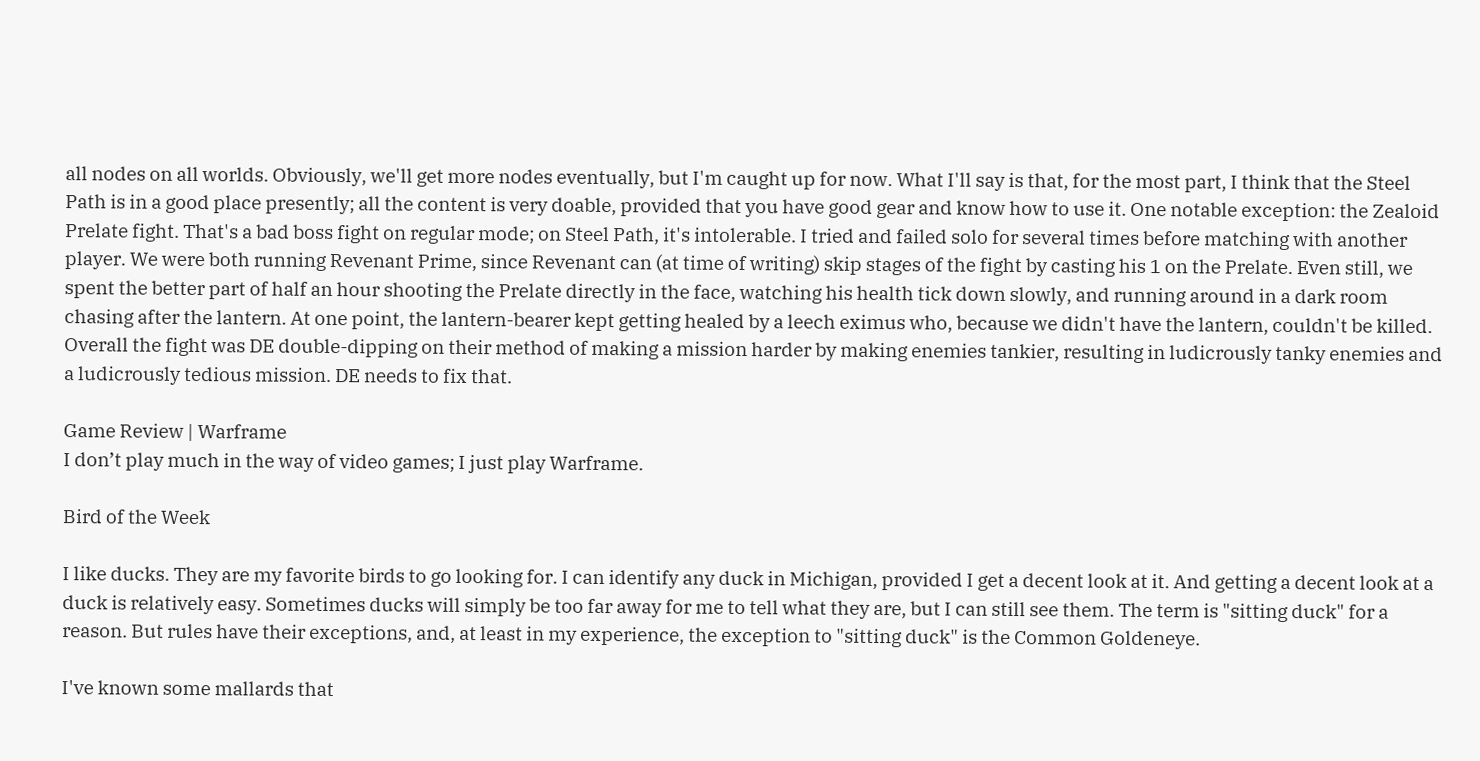all nodes on all worlds. Obviously, we'll get more nodes eventually, but I'm caught up for now. What I'll say is that, for the most part, I think that the Steel Path is in a good place presently; all the content is very doable, provided that you have good gear and know how to use it. One notable exception: the Zealoid Prelate fight. That's a bad boss fight on regular mode; on Steel Path, it's intolerable. I tried and failed solo for several times before matching with another player. We were both running Revenant Prime, since Revenant can (at time of writing) skip stages of the fight by casting his 1 on the Prelate. Even still, we spent the better part of half an hour shooting the Prelate directly in the face, watching his health tick down slowly, and running around in a dark room chasing after the lantern. At one point, the lantern-bearer kept getting healed by a leech eximus who, because we didn't have the lantern, couldn't be killed. Overall the fight was DE double-dipping on their method of making a mission harder by making enemies tankier, resulting in ludicrously tanky enemies and a ludicrously tedious mission. DE needs to fix that.

Game Review | Warframe
I don’t play much in the way of video games; I just play Warframe.

Bird of the Week

I like ducks. They are my favorite birds to go looking for. I can identify any duck in Michigan, provided I get a decent look at it. And getting a decent look at a duck is relatively easy. Sometimes ducks will simply be too far away for me to tell what they are, but I can still see them. The term is "sitting duck" for a reason. But rules have their exceptions, and, at least in my experience, the exception to "sitting duck" is the Common Goldeneye.

I've known some mallards that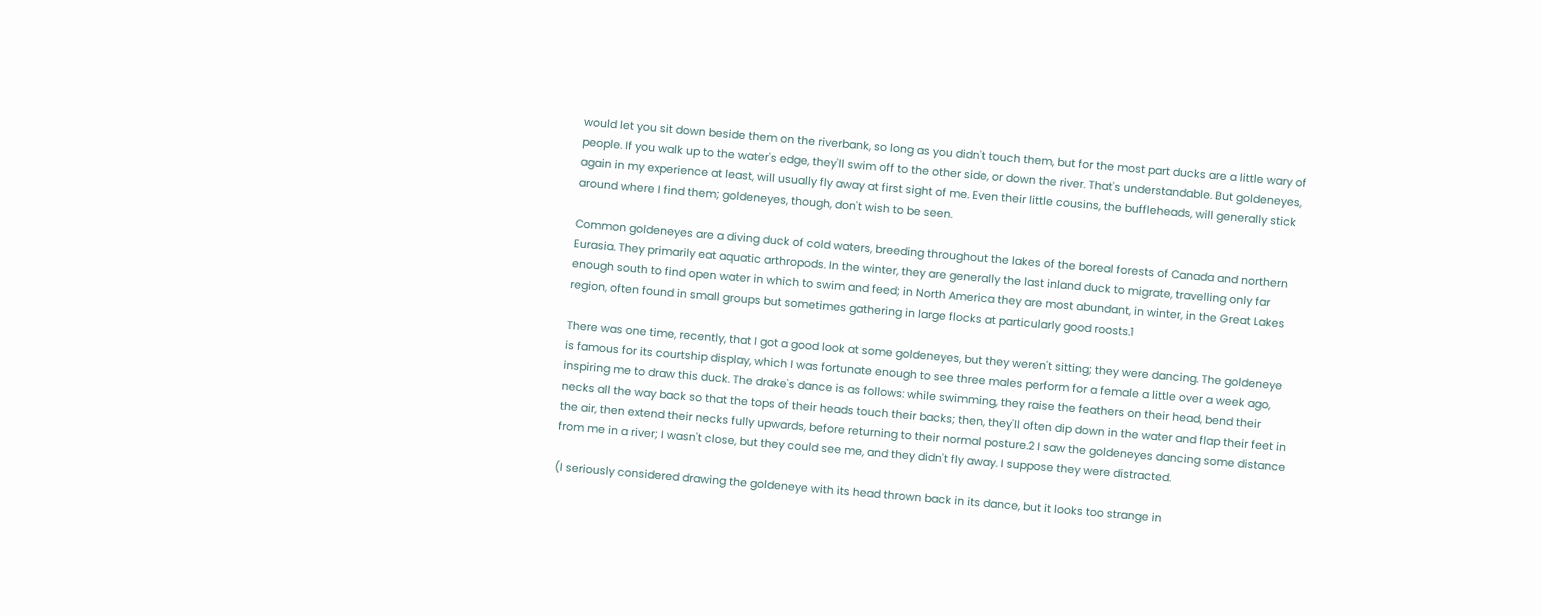would let you sit down beside them on the riverbank, so long as you didn't touch them, but for the most part ducks are a little wary of people. If you walk up to the water's edge, they'll swim off to the other side, or down the river. That's understandable. But goldeneyes, again in my experience at least, will usually fly away at first sight of me. Even their little cousins, the buffleheads, will generally stick around where I find them; goldeneyes, though, don't wish to be seen.

Common goldeneyes are a diving duck of cold waters, breeding throughout the lakes of the boreal forests of Canada and northern Eurasia. They primarily eat aquatic arthropods. In the winter, they are generally the last inland duck to migrate, travelling only far enough south to find open water in which to swim and feed; in North America they are most abundant, in winter, in the Great Lakes region, often found in small groups but sometimes gathering in large flocks at particularly good roosts.1

There was one time, recently, that I got a good look at some goldeneyes, but they weren't sitting; they were dancing. The goldeneye is famous for its courtship display, which I was fortunate enough to see three males perform for a female a little over a week ago, inspiring me to draw this duck. The drake's dance is as follows: while swimming, they raise the feathers on their head, bend their necks all the way back so that the tops of their heads touch their backs; then, they'll often dip down in the water and flap their feet in the air, then extend their necks fully upwards, before returning to their normal posture.2 I saw the goldeneyes dancing some distance from me in a river; I wasn't close, but they could see me, and they didn't fly away. I suppose they were distracted.

(I seriously considered drawing the goldeneye with its head thrown back in its dance, but it looks too strange in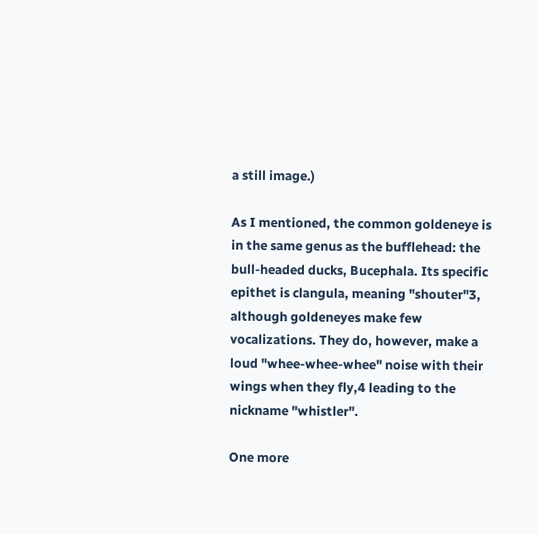a still image.)

As I mentioned, the common goldeneye is in the same genus as the bufflehead: the bull-headed ducks, Bucephala. Its specific epithet is clangula, meaning "shouter"3, although goldeneyes make few vocalizations. They do, however, make a loud "whee-whee-whee" noise with their wings when they fly,4 leading to the nickname "whistler".

One more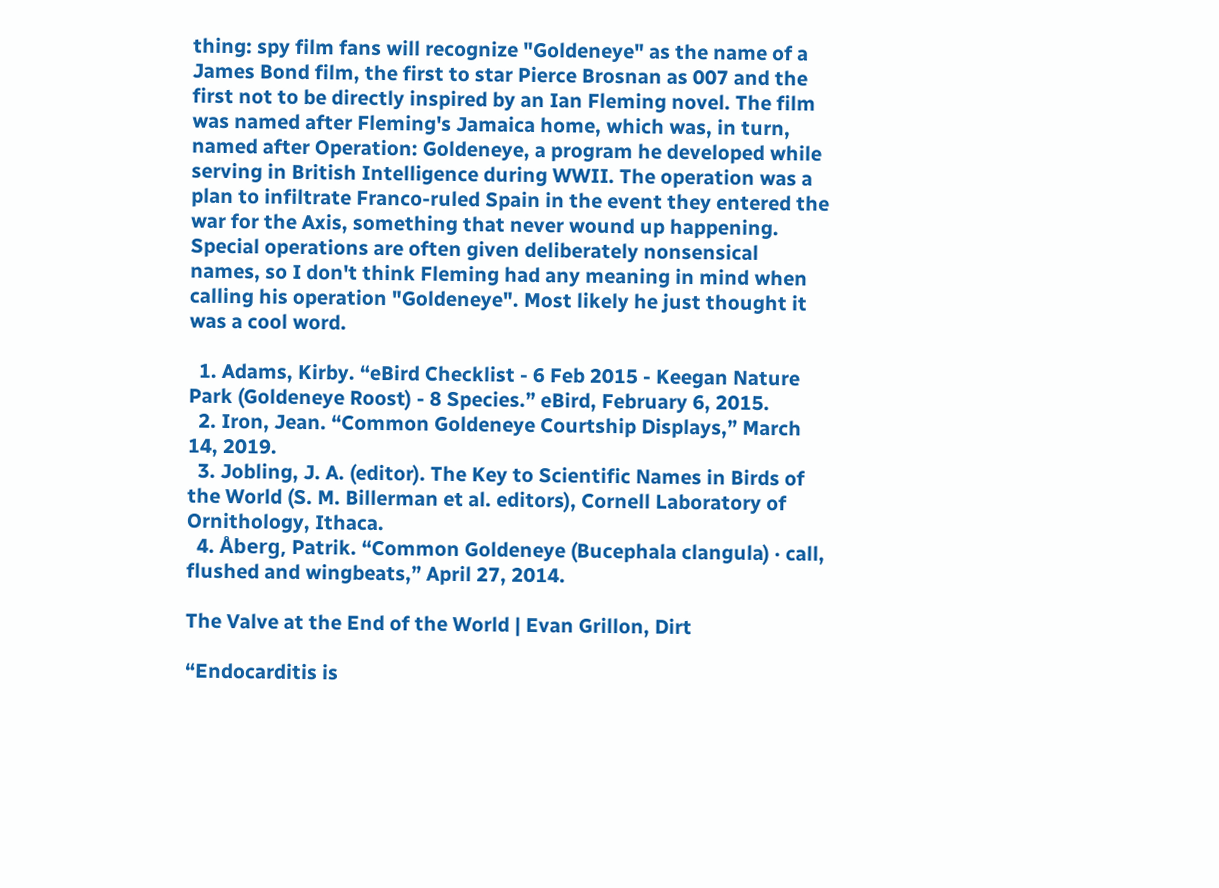thing: spy film fans will recognize "Goldeneye" as the name of a James Bond film, the first to star Pierce Brosnan as 007 and the first not to be directly inspired by an Ian Fleming novel. The film was named after Fleming's Jamaica home, which was, in turn, named after Operation: Goldeneye, a program he developed while serving in British Intelligence during WWII. The operation was a plan to infiltrate Franco-ruled Spain in the event they entered the war for the Axis, something that never wound up happening. Special operations are often given deliberately nonsensical names, so I don't think Fleming had any meaning in mind when calling his operation "Goldeneye". Most likely he just thought it was a cool word.

  1. Adams, Kirby. “eBird Checklist - 6 Feb 2015 - Keegan Nature Park (Goldeneye Roost) - 8 Species.” eBird, February 6, 2015.
  2. Iron, Jean. “Common Goldeneye Courtship Displays,” March 14, 2019.
  3. Jobling, J. A. (editor). The Key to Scientific Names in Birds of the World (S. M. Billerman et al. editors), Cornell Laboratory of Ornithology, Ithaca.
  4. Åberg, Patrik. “Common Goldeneye (Bucephala clangula) · call, flushed and wingbeats,” April 27, 2014.

The Valve at the End of the World | Evan Grillon, Dirt

“Endocarditis is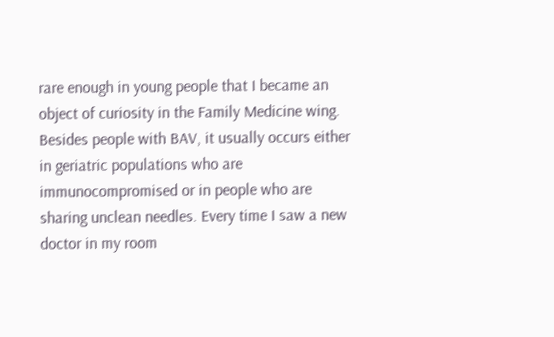rare enough in young people that I became an object of curiosity in the Family Medicine wing. Besides people with BAV, it usually occurs either in geriatric populations who are immunocompromised or in people who are sharing unclean needles. Every time I saw a new doctor in my room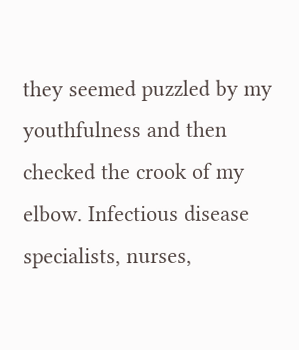they seemed puzzled by my youthfulness and then checked the crook of my elbow. Infectious disease specialists, nurses,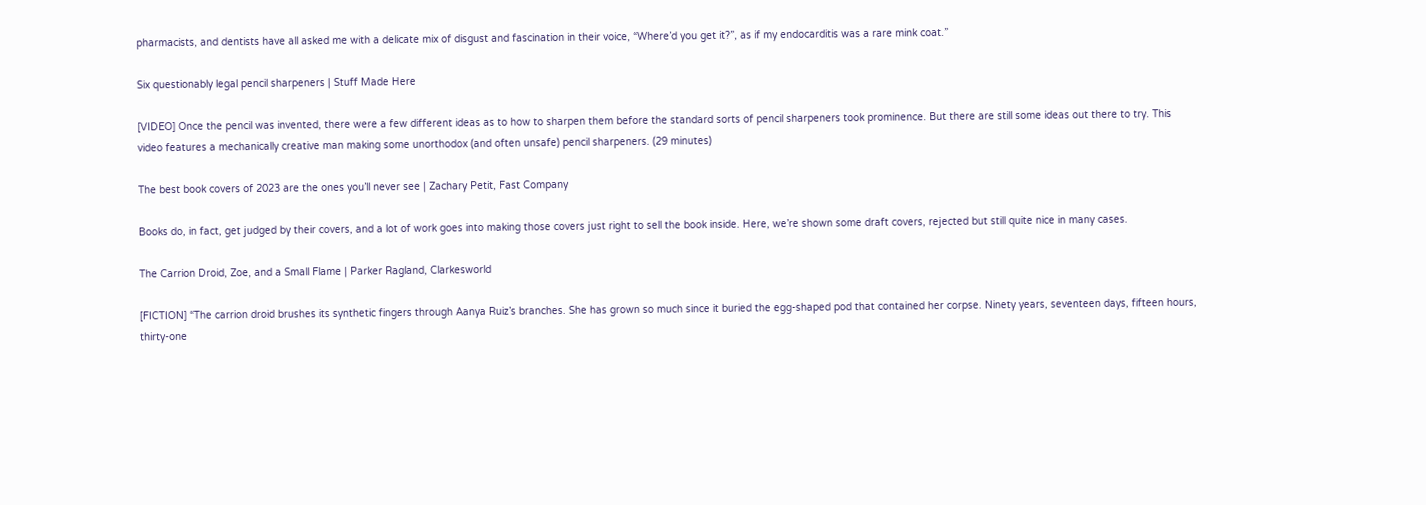pharmacists, and dentists have all asked me with a delicate mix of disgust and fascination in their voice, “Where’d you get it?”, as if my endocarditis was a rare mink coat.”

Six questionably legal pencil sharpeners | Stuff Made Here

[VIDEO] Once the pencil was invented, there were a few different ideas as to how to sharpen them before the standard sorts of pencil sharpeners took prominence. But there are still some ideas out there to try. This video features a mechanically creative man making some unorthodox (and often unsafe) pencil sharpeners. (29 minutes)

The best book covers of 2023 are the ones you’ll never see | Zachary Petit, Fast Company

Books do, in fact, get judged by their covers, and a lot of work goes into making those covers just right to sell the book inside. Here, we’re shown some draft covers, rejected but still quite nice in many cases.

The Carrion Droid, Zoe, and a Small Flame | Parker Ragland, Clarkesworld

[FICTION] “The carrion droid brushes its synthetic fingers through Aanya Ruiz’s branches. She has grown so much since it buried the egg-shaped pod that contained her corpse. Ninety years, seventeen days, fifteen hours, thirty-one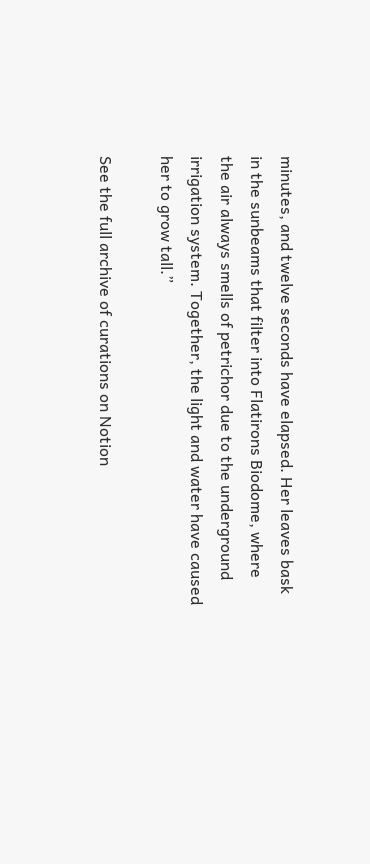minutes, and twelve seconds have elapsed. Her leaves bask in the sunbeams that filter into Flatirons Biodome, where the air always smells of petrichor due to the underground irrigation system. Together, the light and water have caused her to grow tall.”

See the full archive of curations on Notion